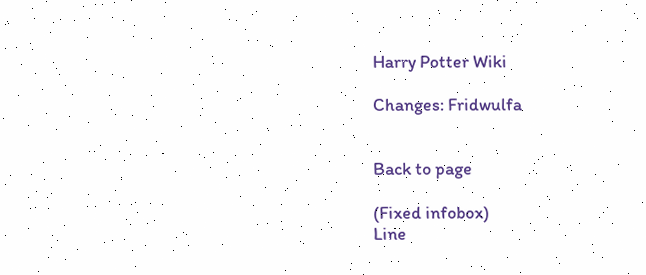Harry Potter Wiki

Changes: Fridwulfa


Back to page

(Fixed infobox)
Line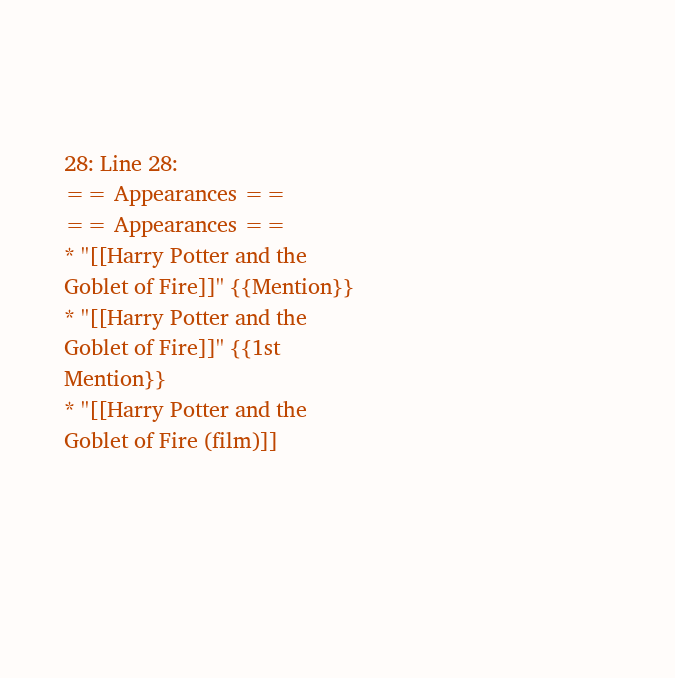28: Line 28:
== Appearances ==
== Appearances ==
* ''[[Harry Potter and the Goblet of Fire]]'' {{Mention}}
* ''[[Harry Potter and the Goblet of Fire]]'' {{1st Mention}}
* ''[[Harry Potter and the Goblet of Fire (film)]]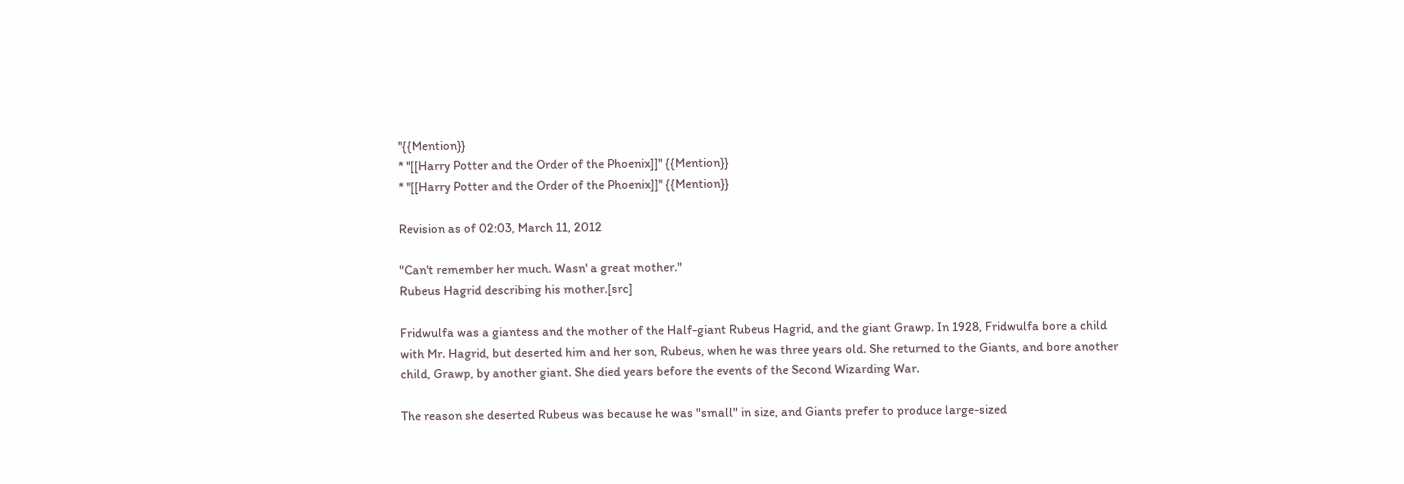''{{Mention}}
* ''[[Harry Potter and the Order of the Phoenix]]'' {{Mention}}
* ''[[Harry Potter and the Order of the Phoenix]]'' {{Mention}}

Revision as of 02:03, March 11, 2012

"Can't remember her much. Wasn' a great mother."
Rubeus Hagrid describing his mother.[src]

Fridwulfa was a giantess and the mother of the Half-giant Rubeus Hagrid, and the giant Grawp. In 1928, Fridwulfa bore a child with Mr. Hagrid, but deserted him and her son, Rubeus, when he was three years old. She returned to the Giants, and bore another child, Grawp, by another giant. She died years before the events of the Second Wizarding War.

The reason she deserted Rubeus was because he was "small" in size, and Giants prefer to produce large-sized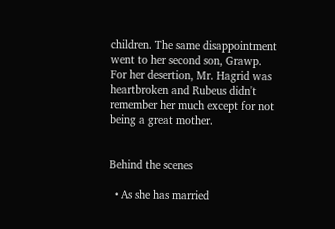children. The same disappointment went to her second son, Grawp. For her desertion, Mr. Hagrid was heartbroken and Rubeus didn't remember her much except for not being a great mother.


Behind the scenes

  • As she has married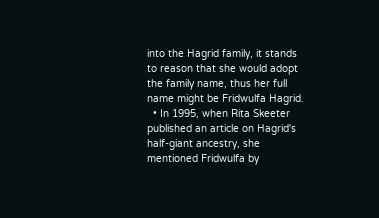into the Hagrid family, it stands to reason that she would adopt the family name, thus her full name might be Fridwulfa Hagrid.
  • In 1995, when Rita Skeeter published an article on Hagrid's half-giant ancestry, she mentioned Fridwulfa by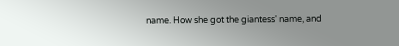name. How she got the giantess' name, and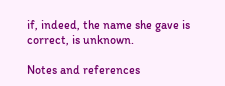if, indeed, the name she gave is correct, is unknown.

Notes and references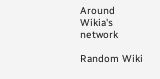Around Wikia's network

Random Wiki